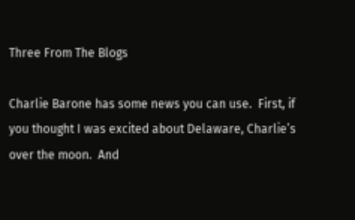Three From The Blogs

Charlie Barone has some news you can use.  First, if you thought I was excited about Delaware, Charlie’s over the moon.  And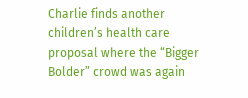Charlie finds another children’s health care proposal where the “Bigger Bolder” crowd was again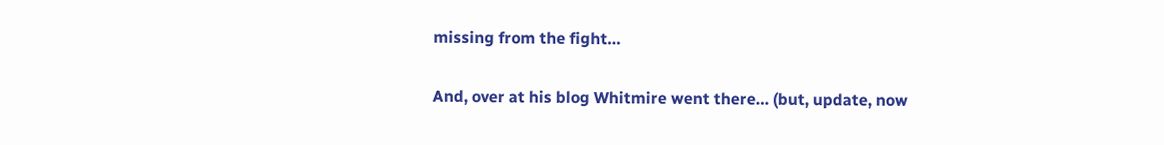missing from the fight…

And, over at his blog Whitmire went there… (but, update, now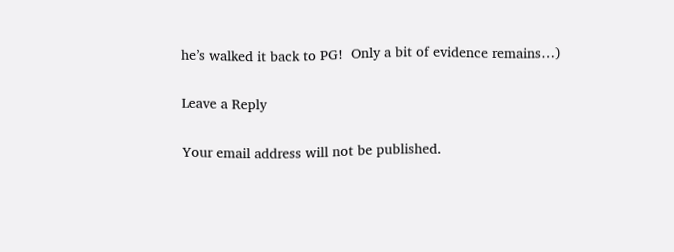he’s walked it back to PG!  Only a bit of evidence remains…)

Leave a Reply

Your email address will not be published.